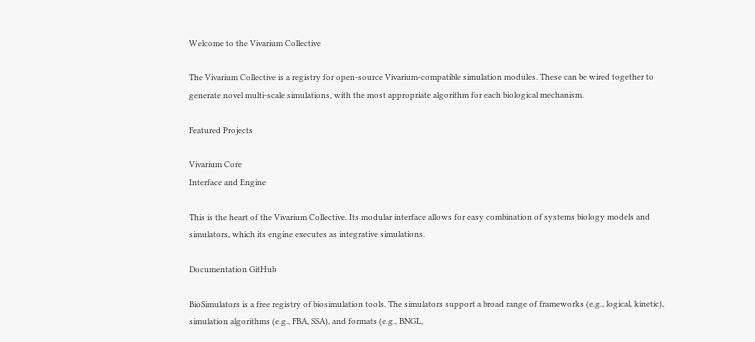Welcome to the Vivarium Collective

The Vivarium Collective is a registry for open-source Vivarium-compatible simulation modules. These can be wired together to generate novel multi-scale simulations, with the most appropriate algorithm for each biological mechanism.

Featured Projects

Vivarium Core
Interface and Engine

This is the heart of the Vivarium Collective. Its modular interface allows for easy combination of systems biology models and simulators, which its engine executes as integrative simulations.

Documentation GitHub

BioSimulators is a free registry of biosimulation tools. The simulators support a broad range of frameworks (e.g., logical, kinetic), simulation algorithms (e.g., FBA, SSA), and formats (e.g., BNGL,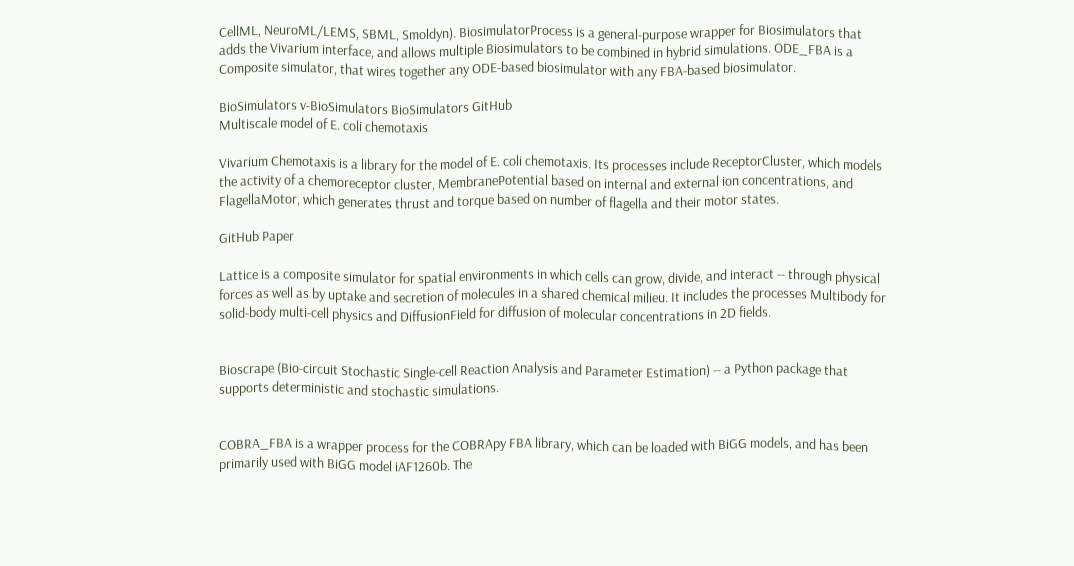CellML, NeuroML/LEMS, SBML, Smoldyn). BiosimulatorProcess is a general-purpose wrapper for Biosimulators that adds the Vivarium interface, and allows multiple Biosimulators to be combined in hybrid simulations. ODE_FBA is a Composite simulator, that wires together any ODE-based biosimulator with any FBA-based biosimulator.

BioSimulators v-BioSimulators BioSimulators GitHub
Multiscale model of E. coli chemotaxis

Vivarium Chemotaxis is a library for the model of E. coli chemotaxis. Its processes include ReceptorCluster, which models the activity of a chemoreceptor cluster, MembranePotential based on internal and external ion concentrations, and FlagellaMotor, which generates thrust and torque based on number of flagella and their motor states.

GitHub Paper

Lattice is a composite simulator for spatial environments in which cells can grow, divide, and interact -- through physical forces as well as by uptake and secretion of molecules in a shared chemical milieu. It includes the processes Multibody for solid-body multi-cell physics and DiffusionField for diffusion of molecular concentrations in 2D fields.


Bioscrape (Bio-circuit Stochastic Single-cell Reaction Analysis and Parameter Estimation) -- a Python package that supports deterministic and stochastic simulations.


COBRA_FBA is a wrapper process for the COBRApy FBA library, which can be loaded with BiGG models, and has been primarily used with BiGG model iAF1260b. The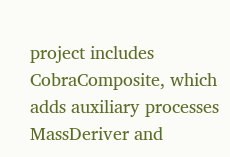project includes CobraComposite, which adds auxiliary processes MassDeriver and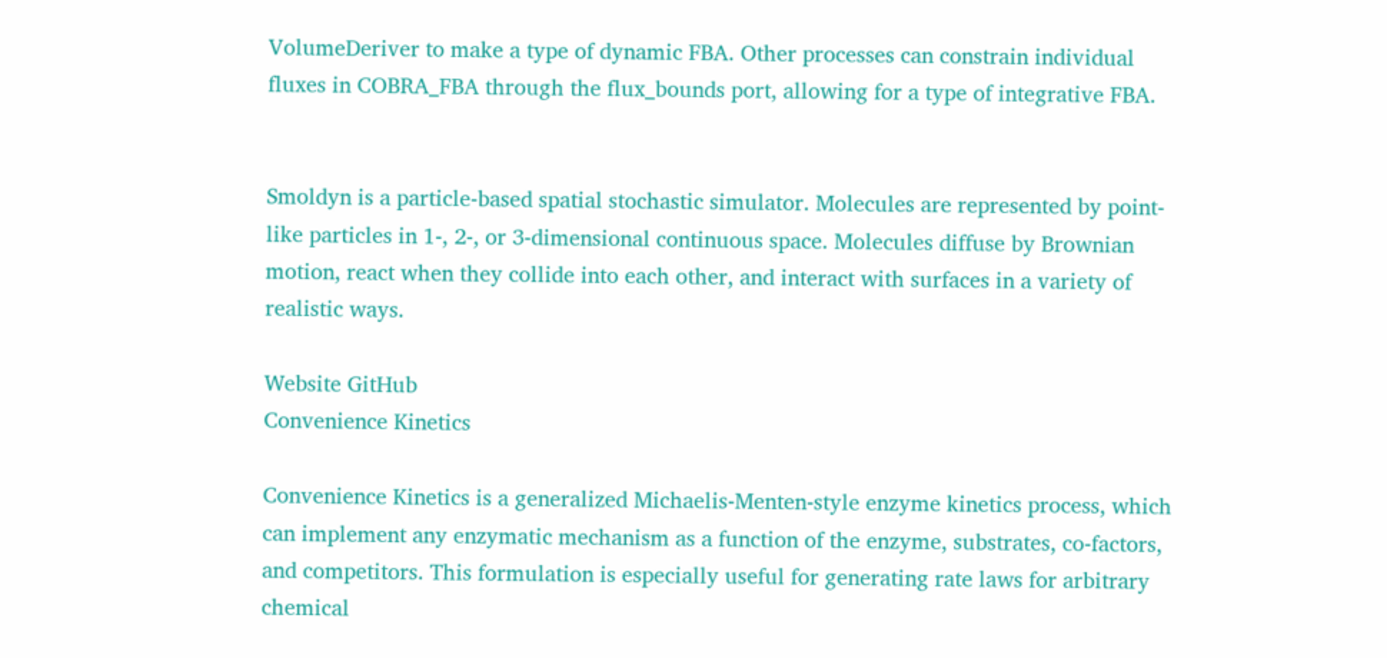VolumeDeriver to make a type of dynamic FBA. Other processes can constrain individual fluxes in COBRA_FBA through the flux_bounds port, allowing for a type of integrative FBA.


Smoldyn is a particle-based spatial stochastic simulator. Molecules are represented by point-like particles in 1-, 2-, or 3-dimensional continuous space. Molecules diffuse by Brownian motion, react when they collide into each other, and interact with surfaces in a variety of realistic ways.

Website GitHub
Convenience Kinetics

Convenience Kinetics is a generalized Michaelis-Menten-style enzyme kinetics process, which can implement any enzymatic mechanism as a function of the enzyme, substrates, co-factors, and competitors. This formulation is especially useful for generating rate laws for arbitrary chemical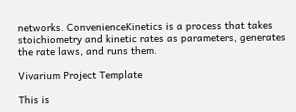networks. ConvenienceKinetics is a process that takes stoichiometry and kinetic rates as parameters, generates the rate laws, and runs them.

Vivarium Project Template

This is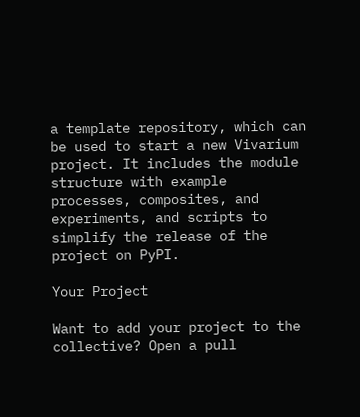a template repository, which can be used to start a new Vivarium project. It includes the module structure with example processes, composites, and experiments, and scripts to simplify the release of the project on PyPI.

Your Project

Want to add your project to the collective? Open a pull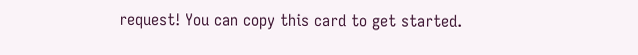request! You can copy this card to get started.